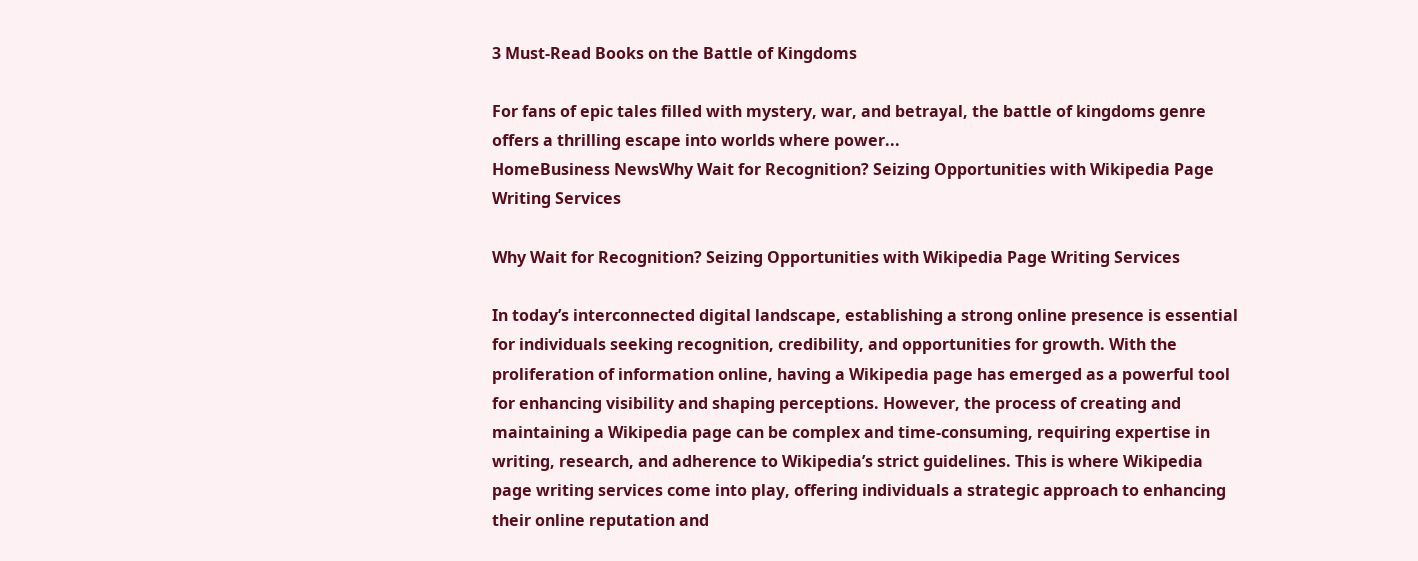3 Must-Read Books on the Battle of Kingdoms

For fans of epic tales filled with mystery, war, and betrayal, the battle of kingdoms genre offers a thrilling escape into worlds where power...
HomeBusiness NewsWhy Wait for Recognition? Seizing Opportunities with Wikipedia Page Writing Services

Why Wait for Recognition? Seizing Opportunities with Wikipedia Page Writing Services

In today’s interconnected digital landscape, establishing a strong online presence is essential for individuals seeking recognition, credibility, and opportunities for growth. With the proliferation of information online, having a Wikipedia page has emerged as a powerful tool for enhancing visibility and shaping perceptions. However, the process of creating and maintaining a Wikipedia page can be complex and time-consuming, requiring expertise in writing, research, and adherence to Wikipedia’s strict guidelines. This is where Wikipedia page writing services come into play, offering individuals a strategic approach to enhancing their online reputation and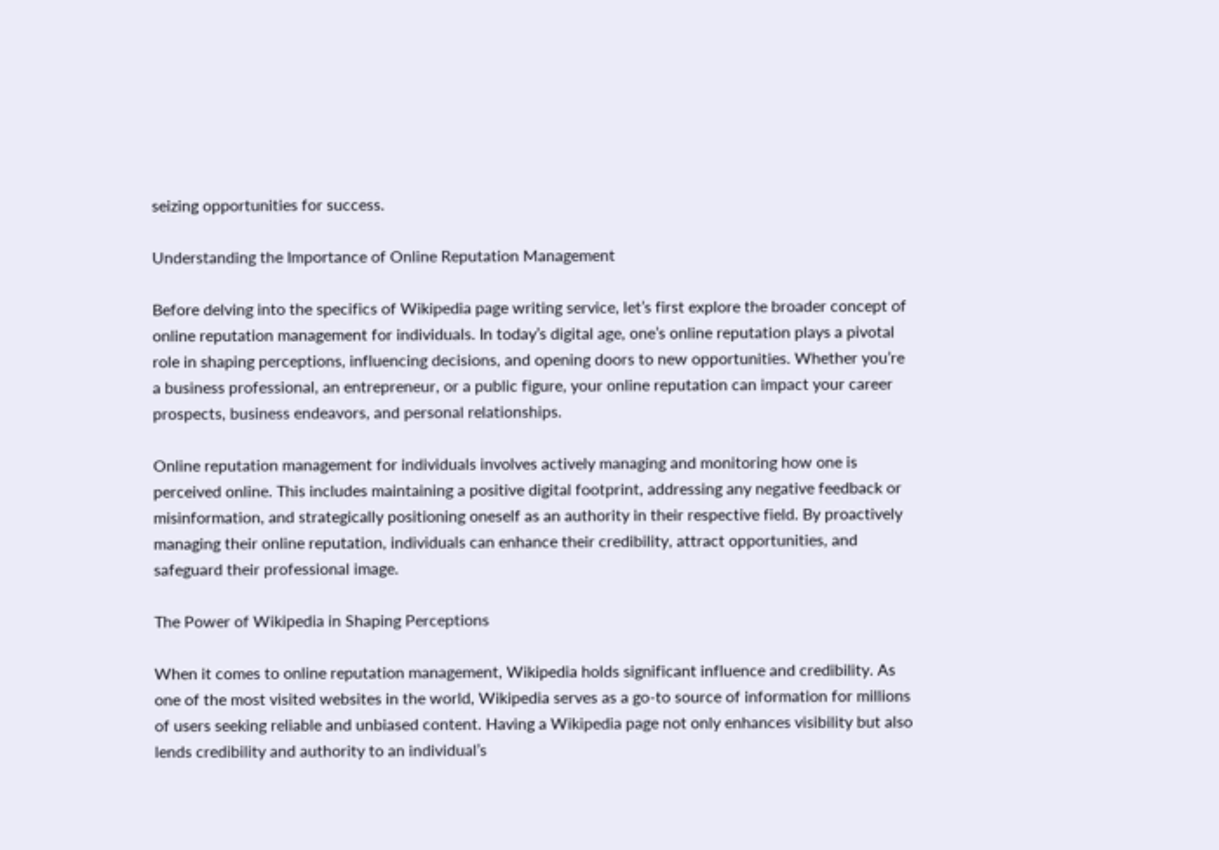seizing opportunities for success.

Understanding the Importance of Online Reputation Management

Before delving into the specifics of Wikipedia page writing service, let’s first explore the broader concept of online reputation management for individuals. In today’s digital age, one’s online reputation plays a pivotal role in shaping perceptions, influencing decisions, and opening doors to new opportunities. Whether you’re a business professional, an entrepreneur, or a public figure, your online reputation can impact your career prospects, business endeavors, and personal relationships.

Online reputation management for individuals involves actively managing and monitoring how one is perceived online. This includes maintaining a positive digital footprint, addressing any negative feedback or misinformation, and strategically positioning oneself as an authority in their respective field. By proactively managing their online reputation, individuals can enhance their credibility, attract opportunities, and safeguard their professional image.

The Power of Wikipedia in Shaping Perceptions

When it comes to online reputation management, Wikipedia holds significant influence and credibility. As one of the most visited websites in the world, Wikipedia serves as a go-to source of information for millions of users seeking reliable and unbiased content. Having a Wikipedia page not only enhances visibility but also lends credibility and authority to an individual’s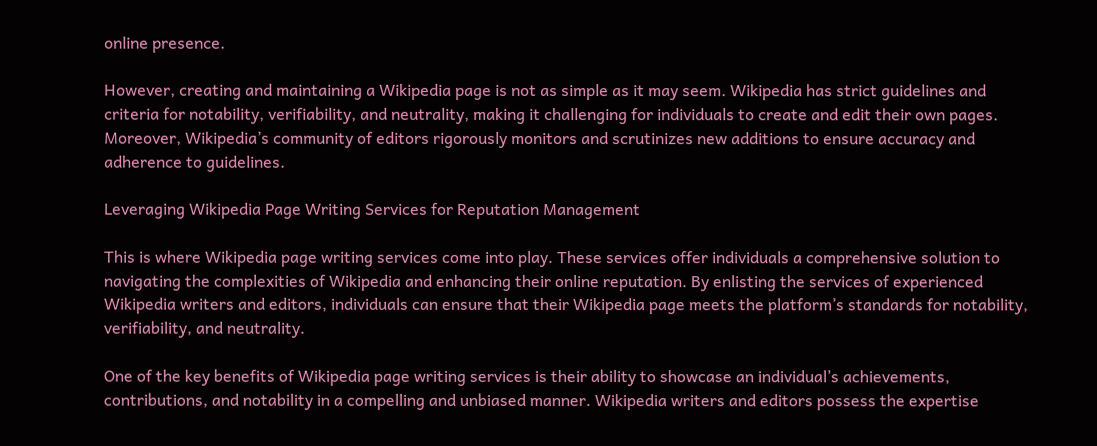online presence.

However, creating and maintaining a Wikipedia page is not as simple as it may seem. Wikipedia has strict guidelines and criteria for notability, verifiability, and neutrality, making it challenging for individuals to create and edit their own pages. Moreover, Wikipedia’s community of editors rigorously monitors and scrutinizes new additions to ensure accuracy and adherence to guidelines.

Leveraging Wikipedia Page Writing Services for Reputation Management

This is where Wikipedia page writing services come into play. These services offer individuals a comprehensive solution to navigating the complexities of Wikipedia and enhancing their online reputation. By enlisting the services of experienced Wikipedia writers and editors, individuals can ensure that their Wikipedia page meets the platform’s standards for notability, verifiability, and neutrality.

One of the key benefits of Wikipedia page writing services is their ability to showcase an individual’s achievements, contributions, and notability in a compelling and unbiased manner. Wikipedia writers and editors possess the expertise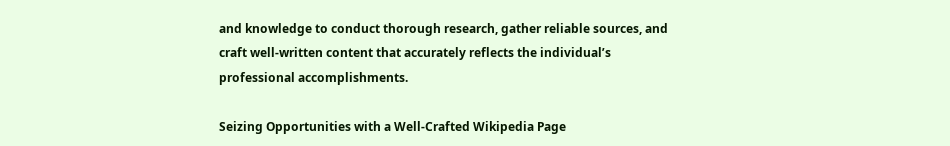and knowledge to conduct thorough research, gather reliable sources, and craft well-written content that accurately reflects the individual’s professional accomplishments.

Seizing Opportunities with a Well-Crafted Wikipedia Page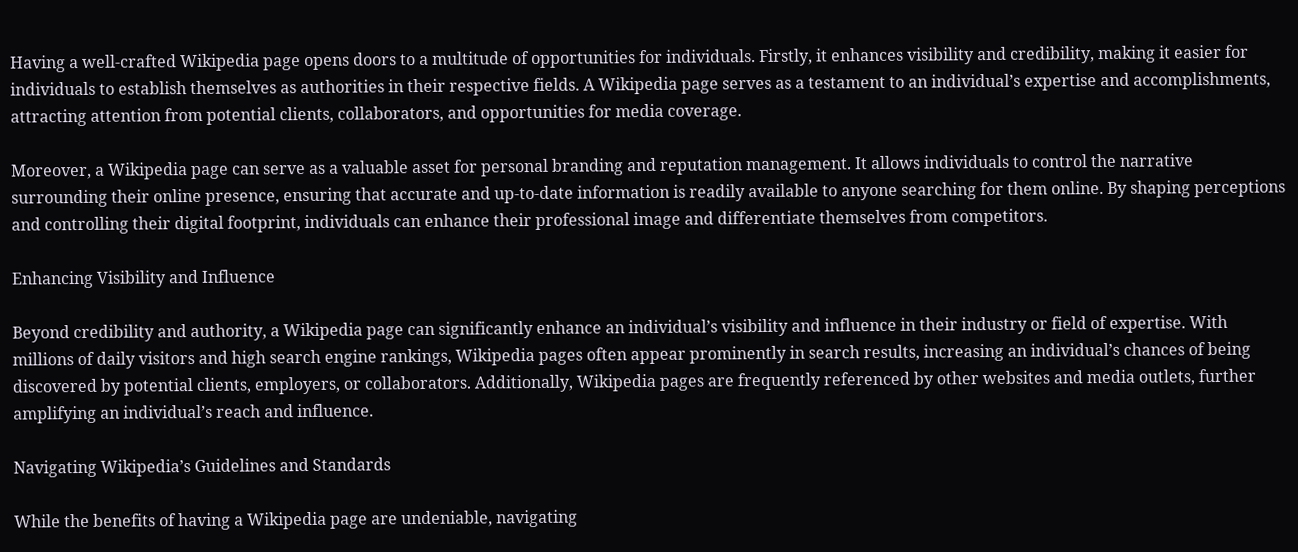Having a well-crafted Wikipedia page opens doors to a multitude of opportunities for individuals. Firstly, it enhances visibility and credibility, making it easier for individuals to establish themselves as authorities in their respective fields. A Wikipedia page serves as a testament to an individual’s expertise and accomplishments, attracting attention from potential clients, collaborators, and opportunities for media coverage.

Moreover, a Wikipedia page can serve as a valuable asset for personal branding and reputation management. It allows individuals to control the narrative surrounding their online presence, ensuring that accurate and up-to-date information is readily available to anyone searching for them online. By shaping perceptions and controlling their digital footprint, individuals can enhance their professional image and differentiate themselves from competitors.

Enhancing Visibility and Influence

Beyond credibility and authority, a Wikipedia page can significantly enhance an individual’s visibility and influence in their industry or field of expertise. With millions of daily visitors and high search engine rankings, Wikipedia pages often appear prominently in search results, increasing an individual’s chances of being discovered by potential clients, employers, or collaborators. Additionally, Wikipedia pages are frequently referenced by other websites and media outlets, further amplifying an individual’s reach and influence.

Navigating Wikipedia’s Guidelines and Standards

While the benefits of having a Wikipedia page are undeniable, navigating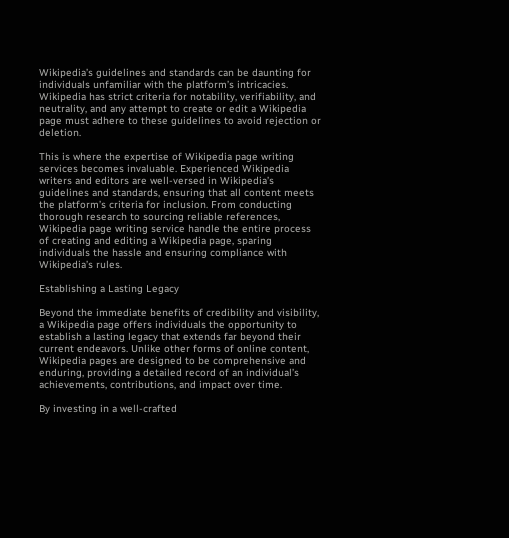Wikipedia’s guidelines and standards can be daunting for individuals unfamiliar with the platform’s intricacies. Wikipedia has strict criteria for notability, verifiability, and neutrality, and any attempt to create or edit a Wikipedia page must adhere to these guidelines to avoid rejection or deletion.

This is where the expertise of Wikipedia page writing services becomes invaluable. Experienced Wikipedia writers and editors are well-versed in Wikipedia’s guidelines and standards, ensuring that all content meets the platform’s criteria for inclusion. From conducting thorough research to sourcing reliable references, Wikipedia page writing service handle the entire process of creating and editing a Wikipedia page, sparing individuals the hassle and ensuring compliance with Wikipedia’s rules.

Establishing a Lasting Legacy

Beyond the immediate benefits of credibility and visibility, a Wikipedia page offers individuals the opportunity to establish a lasting legacy that extends far beyond their current endeavors. Unlike other forms of online content, Wikipedia pages are designed to be comprehensive and enduring, providing a detailed record of an individual’s achievements, contributions, and impact over time.

By investing in a well-crafted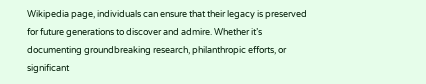Wikipedia page, individuals can ensure that their legacy is preserved for future generations to discover and admire. Whether it’s documenting groundbreaking research, philanthropic efforts, or significant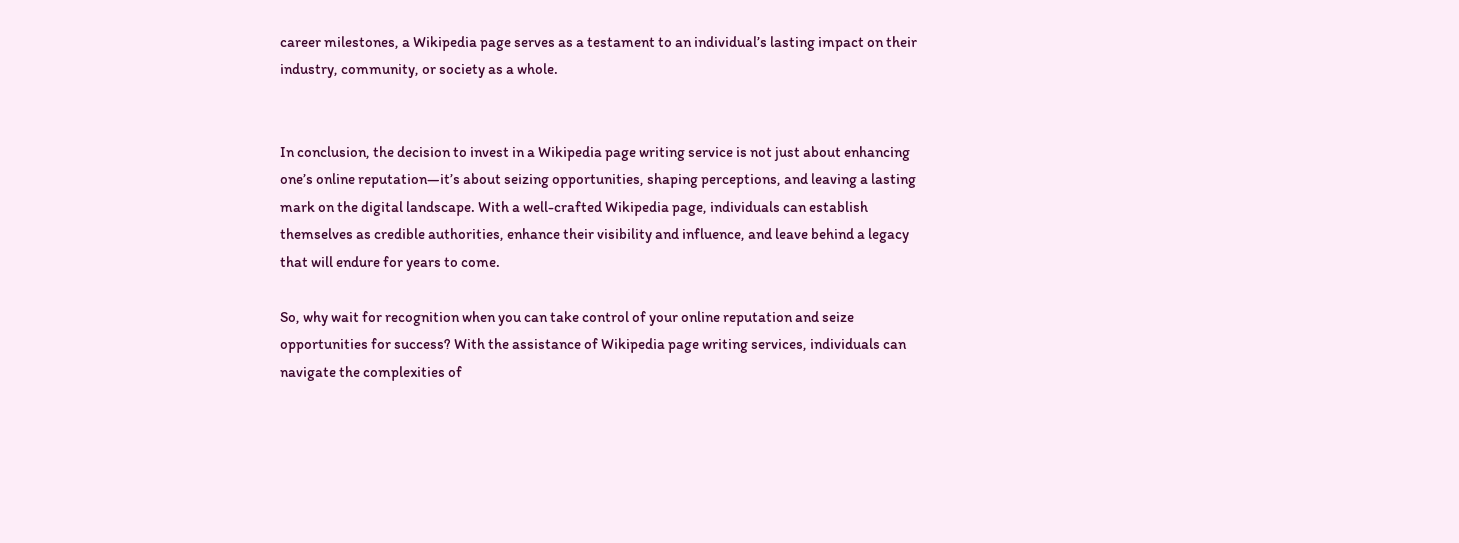career milestones, a Wikipedia page serves as a testament to an individual’s lasting impact on their industry, community, or society as a whole.


In conclusion, the decision to invest in a Wikipedia page writing service is not just about enhancing one’s online reputation—it’s about seizing opportunities, shaping perceptions, and leaving a lasting mark on the digital landscape. With a well-crafted Wikipedia page, individuals can establish themselves as credible authorities, enhance their visibility and influence, and leave behind a legacy that will endure for years to come.

So, why wait for recognition when you can take control of your online reputation and seize opportunities for success? With the assistance of Wikipedia page writing services, individuals can navigate the complexities of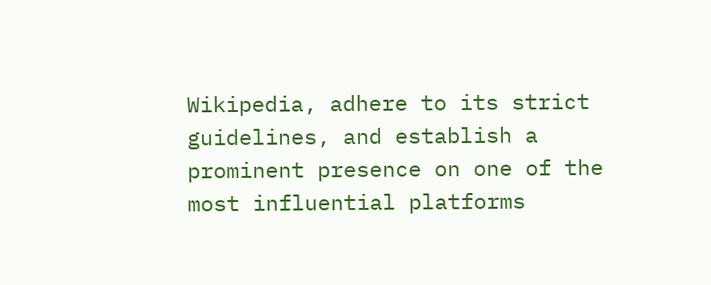Wikipedia, adhere to its strict guidelines, and establish a prominent presence on one of the most influential platforms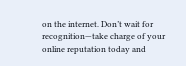on the internet. Don’t wait for recognition—take charge of your online reputation today and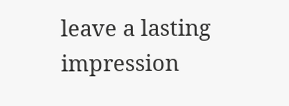leave a lasting impression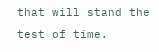that will stand the test of time.